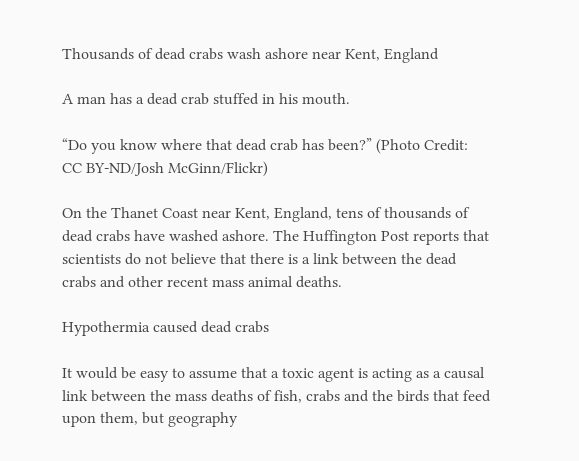Thousands of dead crabs wash ashore near Kent, England

A man has a dead crab stuffed in his mouth.

“Do you know where that dead crab has been?” (Photo Credit: CC BY-ND/Josh McGinn/Flickr)

On the Thanet Coast near Kent, England, tens of thousands of dead crabs have washed ashore. The Huffington Post reports that scientists do not believe that there is a link between the dead crabs and other recent mass animal deaths.

Hypothermia caused dead crabs

It would be easy to assume that a toxic agent is acting as a causal link between the mass deaths of fish, crabs and the birds that feed upon them, but geography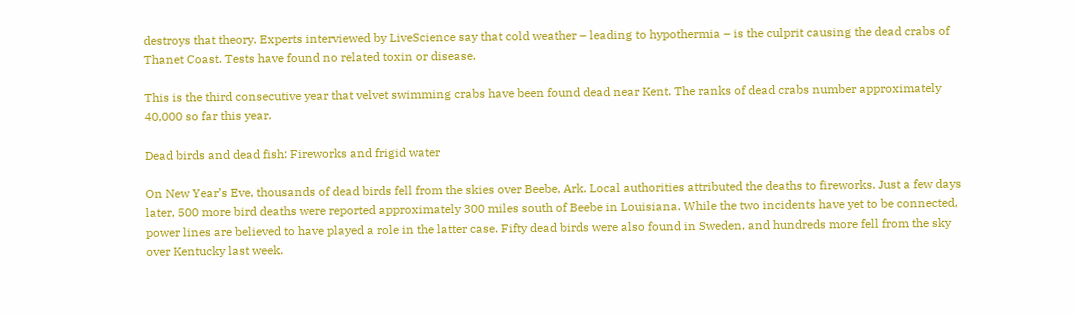destroys that theory. Experts interviewed by LiveScience say that cold weather – leading to hypothermia – is the culprit causing the dead crabs of Thanet Coast. Tests have found no related toxin or disease.

This is the third consecutive year that velvet swimming crabs have been found dead near Kent. The ranks of dead crabs number approximately 40,000 so far this year.

Dead birds and dead fish: Fireworks and frigid water

On New Year’s Eve, thousands of dead birds fell from the skies over Beebe, Ark. Local authorities attributed the deaths to fireworks. Just a few days later, 500 more bird deaths were reported approximately 300 miles south of Beebe in Louisiana. While the two incidents have yet to be connected, power lines are believed to have played a role in the latter case. Fifty dead birds were also found in Sweden, and hundreds more fell from the sky over Kentucky last week.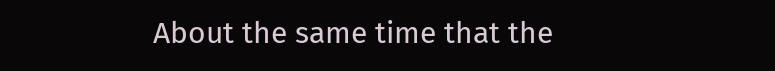About the same time that the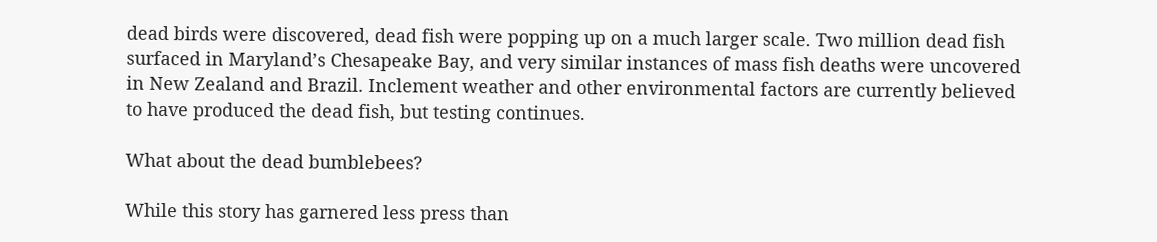dead birds were discovered, dead fish were popping up on a much larger scale. Two million dead fish surfaced in Maryland’s Chesapeake Bay, and very similar instances of mass fish deaths were uncovered in New Zealand and Brazil. Inclement weather and other environmental factors are currently believed to have produced the dead fish, but testing continues.

What about the dead bumblebees?

While this story has garnered less press than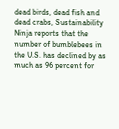dead birds, dead fish and dead crabs, Sustainability Ninja reports that the number of bumblebees in the U.S. has declined by as much as 96 percent for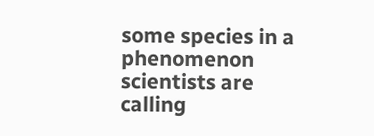some species in a phenomenon scientists are calling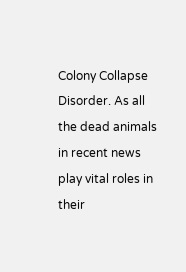Colony Collapse Disorder. As all the dead animals in recent news play vital roles in their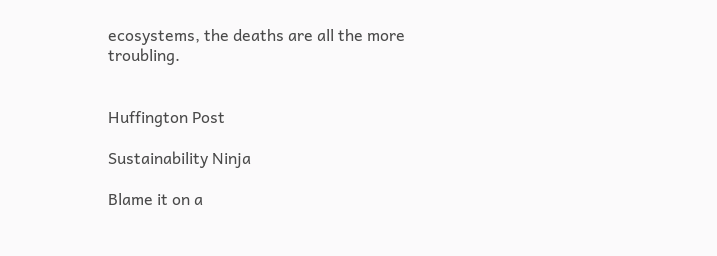ecosystems, the deaths are all the more troubling.


Huffington Post

Sustainability Ninja

Blame it on a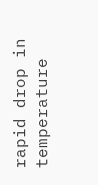rapid drop in temperature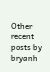Other recent posts by bryanh